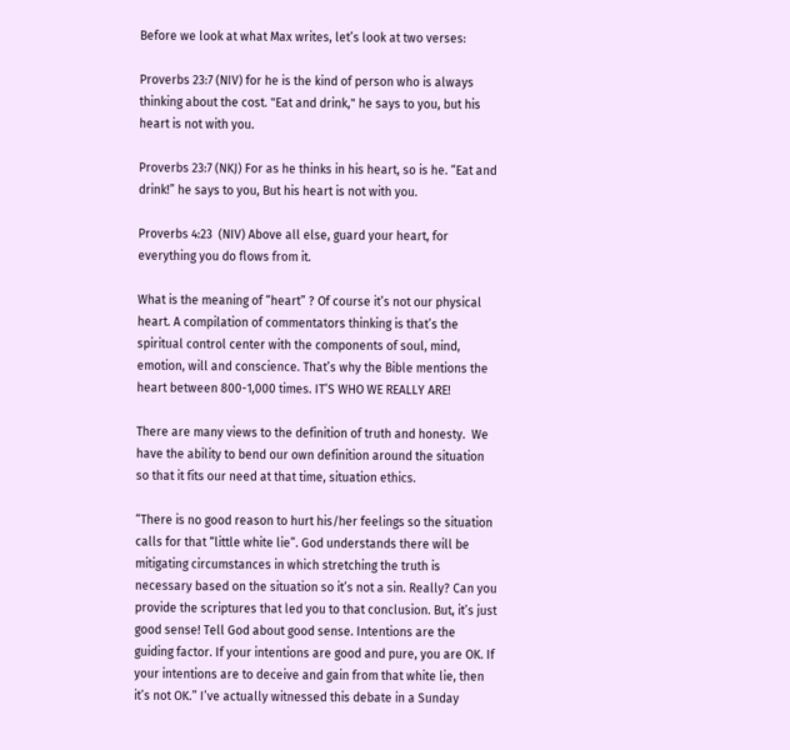Before we look at what Max writes, let’s look at two verses:

Proverbs 23:7 (NIV) for he is the kind of person who is always thinking about the cost. "Eat and drink," he says to you, but his heart is not with you.

Proverbs 23:7 (NKJ) For as he thinks in his heart, so is he. “Eat and drink!” he says to you, But his heart is not with you.

Proverbs 4:23  (NIV) Above all else, guard your heart, for everything you do flows from it.

What is the meaning of “heart” ? Of course it’s not our physical heart. A compilation of commentators thinking is that’s the spiritual control center with the components of soul, mind, emotion, will and conscience. That’s why the Bible mentions the heart between 800-1,000 times. IT’S WHO WE REALLY ARE!

There are many views to the definition of truth and honesty.  We have the ability to bend our own definition around the situation so that it fits our need at that time, situation ethics.

“There is no good reason to hurt his/her feelings so the situation calls for that “little white lie”. God understands there will be mitigating circumstances in which stretching the truth is necessary based on the situation so it’s not a sin. Really? Can you provide the scriptures that led you to that conclusion. But, it’s just good sense! Tell God about good sense. Intentions are the guiding factor. If your intentions are good and pure, you are OK. If your intentions are to deceive and gain from that white lie, then it’s not OK.” I’ve actually witnessed this debate in a Sunday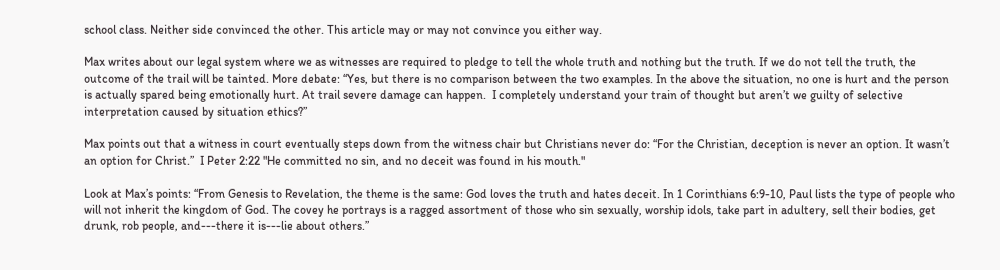school class. Neither side convinced the other. This article may or may not convince you either way.

Max writes about our legal system where we as witnesses are required to pledge to tell the whole truth and nothing but the truth. If we do not tell the truth, the outcome of the trail will be tainted. More debate: “Yes, but there is no comparison between the two examples. In the above the situation, no one is hurt and the person is actually spared being emotionally hurt. At trail severe damage can happen.  I completely understand your train of thought but aren’t we guilty of selective interpretation caused by situation ethics?”

Max points out that a witness in court eventually steps down from the witness chair but Christians never do: “For the Christian, deception is never an option. It wasn’t an option for Christ.”  I Peter 2:22 "He committed no sin, and no deceit was found in his mouth."

Look at Max’s points: “From Genesis to Revelation, the theme is the same: God loves the truth and hates deceit. In 1 Corinthians 6:9-10, Paul lists the type of people who will not inherit the kingdom of God. The covey he portrays is a ragged assortment of those who sin sexually, worship idols, take part in adultery, sell their bodies, get drunk, rob people, and---there it is---lie about others.”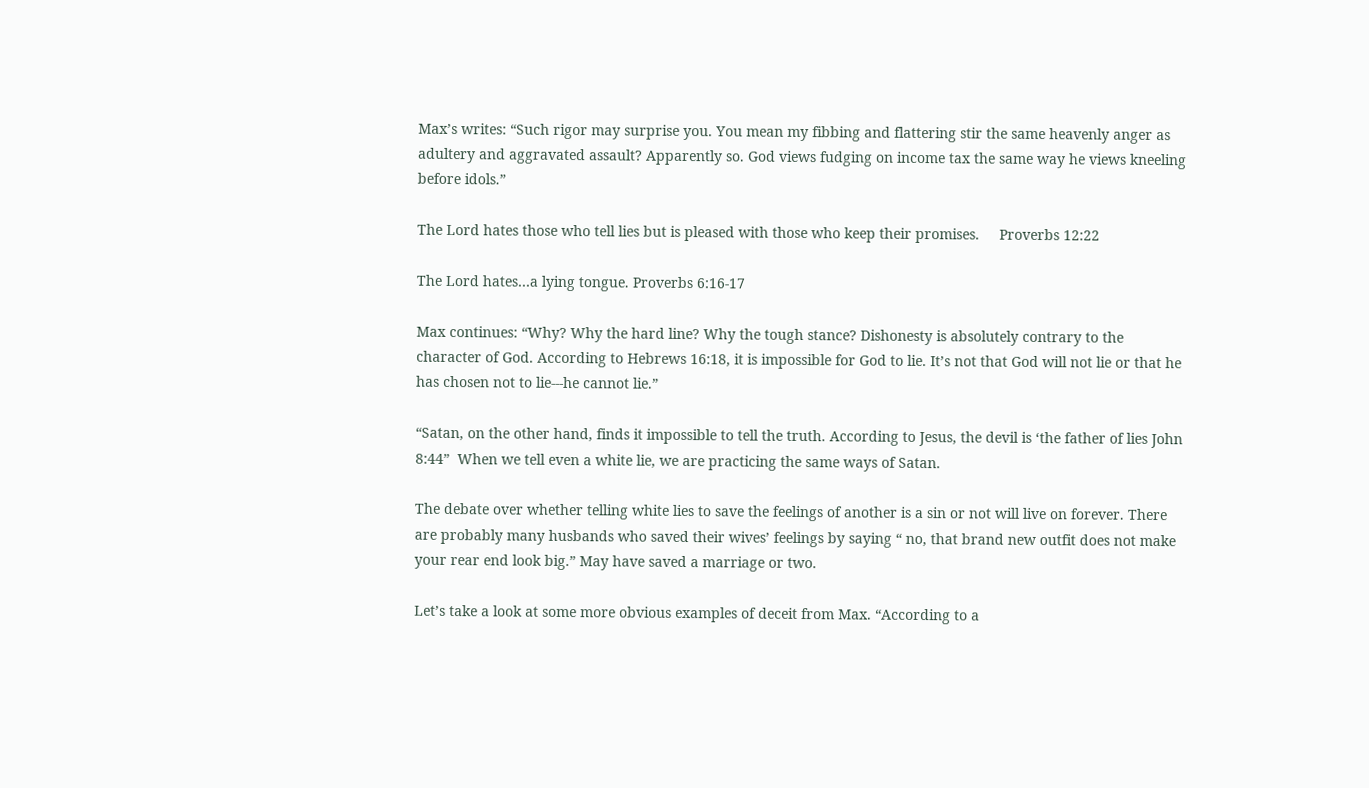Max’s writes: “Such rigor may surprise you. You mean my fibbing and flattering stir the same heavenly anger as adultery and aggravated assault? Apparently so. God views fudging on income tax the same way he views kneeling before idols.”

The Lord hates those who tell lies but is pleased with those who keep their promises.     Proverbs 12:22

The Lord hates…a lying tongue. Proverbs 6:16-17

Max continues: “Why? Why the hard line? Why the tough stance? Dishonesty is absolutely contrary to the character of God. According to Hebrews 16:18, it is impossible for God to lie. It’s not that God will not lie or that he has chosen not to lie---he cannot lie.”

“Satan, on the other hand, finds it impossible to tell the truth. According to Jesus, the devil is ‘the father of lies John 8:44”  When we tell even a white lie, we are practicing the same ways of Satan.

The debate over whether telling white lies to save the feelings of another is a sin or not will live on forever. There are probably many husbands who saved their wives’ feelings by saying “ no, that brand new outfit does not make your rear end look big.” May have saved a marriage or two.

Let’s take a look at some more obvious examples of deceit from Max. “According to a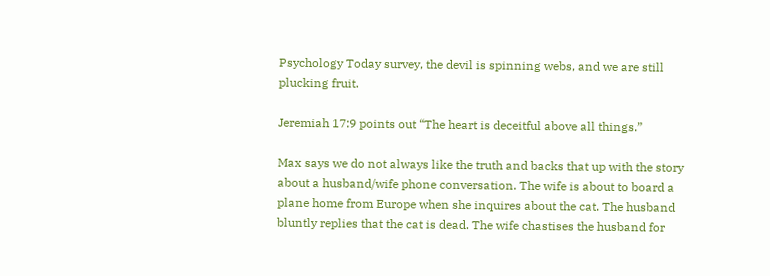Psychology Today survey, the devil is spinning webs, and we are still plucking fruit.

Jeremiah 17:9 points out “The heart is deceitful above all things.”

Max says we do not always like the truth and backs that up with the story about a husband/wife phone conversation. The wife is about to board a plane home from Europe when she inquires about the cat. The husband bluntly replies that the cat is dead. The wife chastises the husband for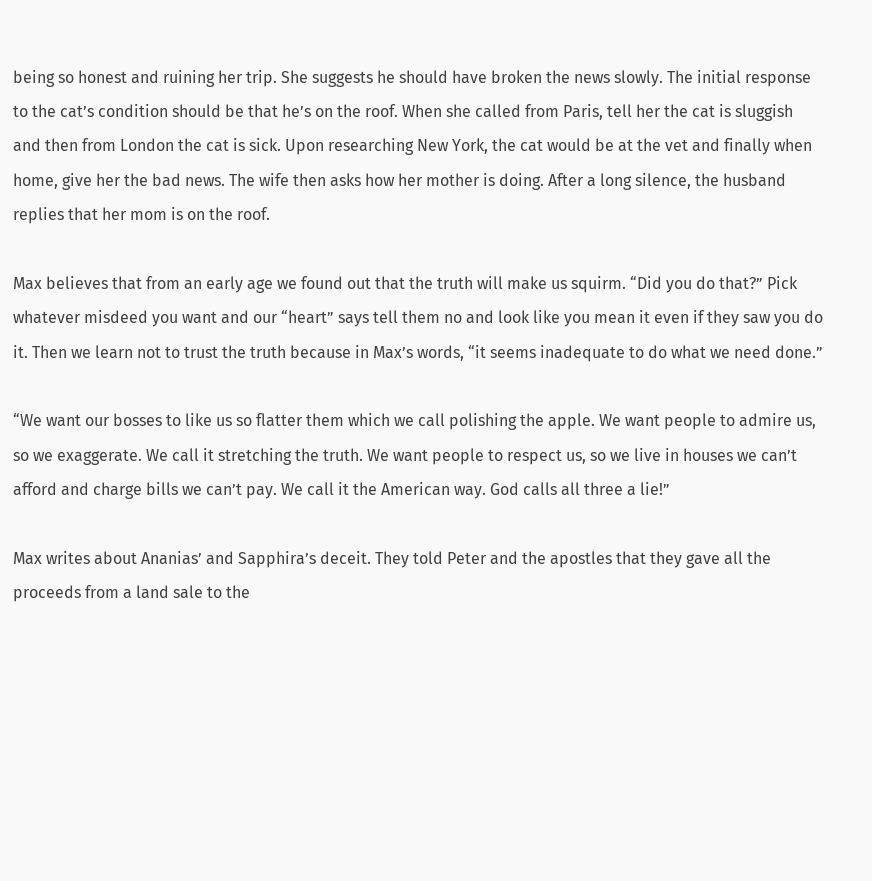being so honest and ruining her trip. She suggests he should have broken the news slowly. The initial response to the cat’s condition should be that he’s on the roof. When she called from Paris, tell her the cat is sluggish and then from London the cat is sick. Upon researching New York, the cat would be at the vet and finally when home, give her the bad news. The wife then asks how her mother is doing. After a long silence, the husband replies that her mom is on the roof.

Max believes that from an early age we found out that the truth will make us squirm. “Did you do that?” Pick whatever misdeed you want and our “heart” says tell them no and look like you mean it even if they saw you do it. Then we learn not to trust the truth because in Max’s words, “it seems inadequate to do what we need done.”

“We want our bosses to like us so flatter them which we call polishing the apple. We want people to admire us, so we exaggerate. We call it stretching the truth. We want people to respect us, so we live in houses we can’t afford and charge bills we can’t pay. We call it the American way. God calls all three a lie!”

Max writes about Ananias’ and Sapphira’s deceit. They told Peter and the apostles that they gave all the proceeds from a land sale to the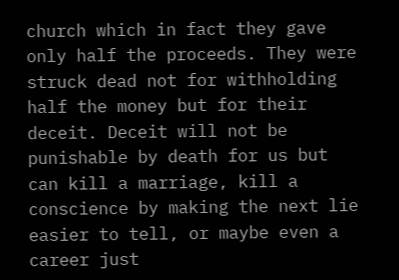church which in fact they gave only half the proceeds. They were struck dead not for withholding half the money but for their deceit. Deceit will not be punishable by death for us but can kill a marriage, kill a conscience by making the next lie easier to tell, or maybe even a career just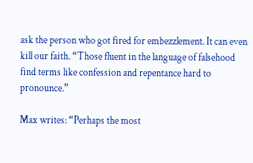ask the person who got fired for embezzlement. It can even kill our faith. “Those fluent in the language of falsehood find terms like confession and repentance hard to pronounce.”

Max writes: “Perhaps the most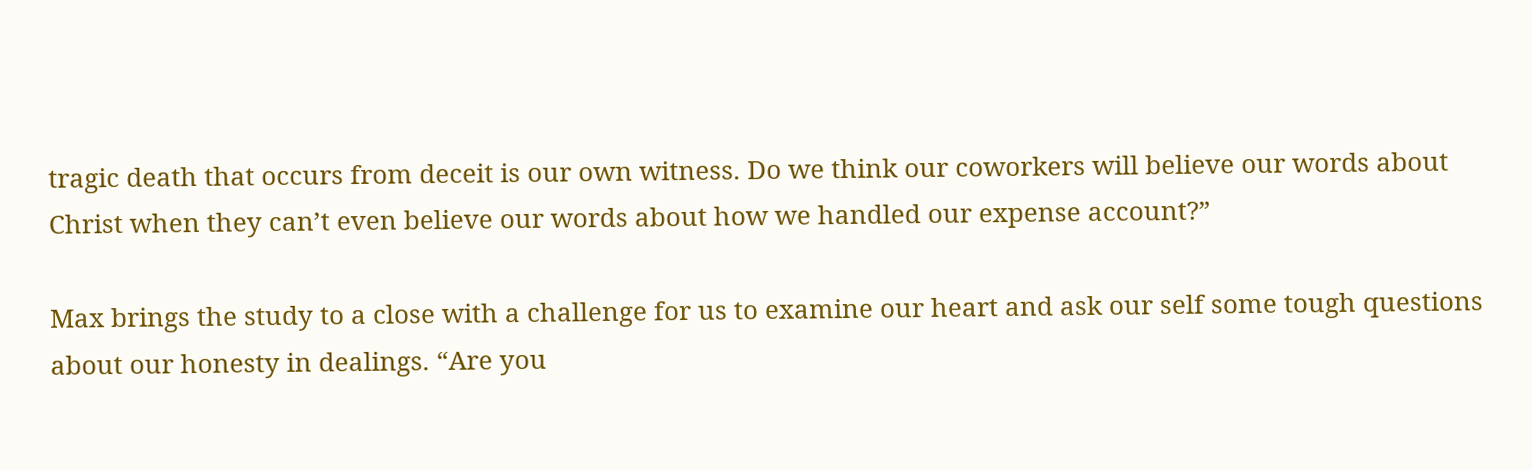tragic death that occurs from deceit is our own witness. Do we think our coworkers will believe our words about Christ when they can’t even believe our words about how we handled our expense account?”

Max brings the study to a close with a challenge for us to examine our heart and ask our self some tough questions about our honesty in dealings. “Are you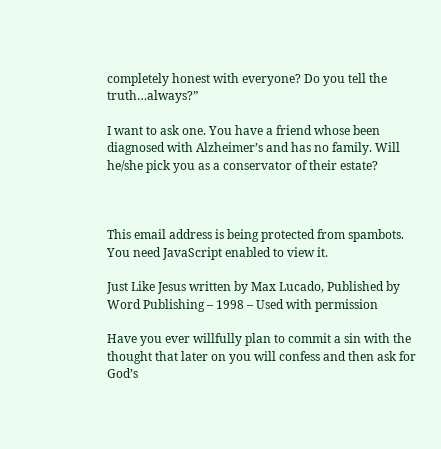completely honest with everyone? Do you tell the truth…always?”

I want to ask one. You have a friend whose been diagnosed with Alzheimer’s and has no family. Will he/she pick you as a conservator of their estate?



This email address is being protected from spambots. You need JavaScript enabled to view it.

Just Like Jesus written by Max Lucado, Published by Word Publishing – 1998 – Used with permission

Have you ever willfully plan to commit a sin with the thought that later on you will confess and then ask for God’s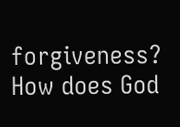forgiveness?  How does God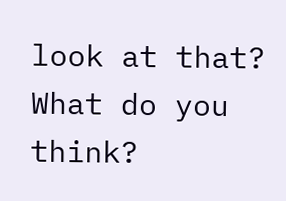look at that? What do you think?